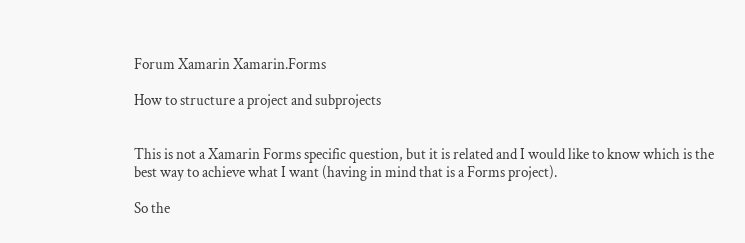Forum Xamarin Xamarin.Forms

How to structure a project and subprojects


This is not a Xamarin Forms specific question, but it is related and I would like to know which is the best way to achieve what I want (having in mind that is a Forms project).

So the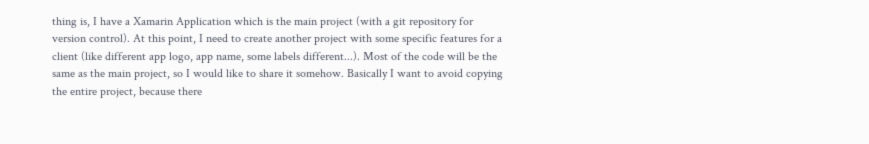thing is, I have a Xamarin Application which is the main project (with a git repository for version control). At this point, I need to create another project with some specific features for a client (like different app logo, app name, some labels different...). Most of the code will be the same as the main project, so I would like to share it somehow. Basically I want to avoid copying the entire project, because there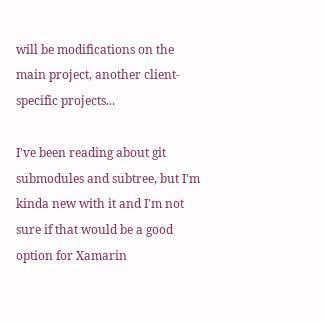will be modifications on the main project, another client-specific projects...

I've been reading about git submodules and subtree, but I'm kinda new with it and I'm not sure if that would be a good option for Xamarin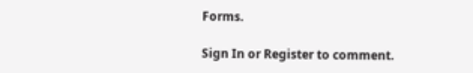Forms.

Sign In or Register to comment.